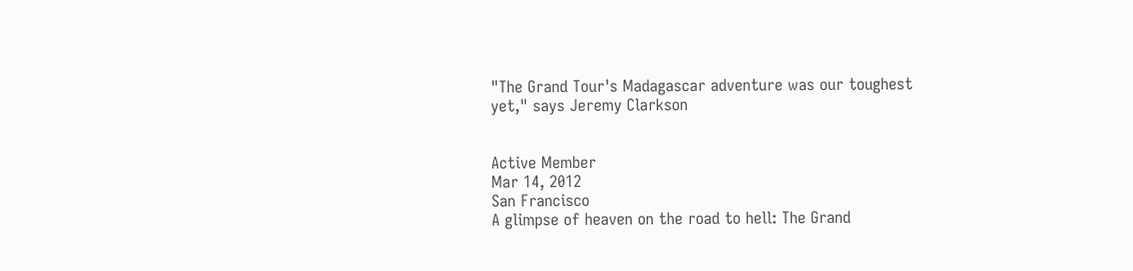"The Grand Tour's Madagascar adventure was our toughest yet," says Jeremy Clarkson


Active Member
Mar 14, 2012
San Francisco
A glimpse of heaven on the road to hell: The Grand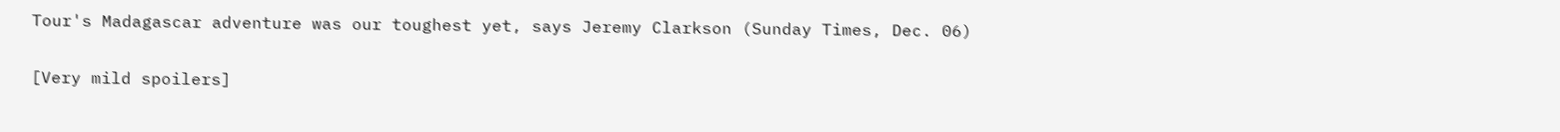Tour's Madagascar adventure was our toughest yet, says Jeremy Clarkson (Sunday Times, Dec. 06)

[Very mild spoilers]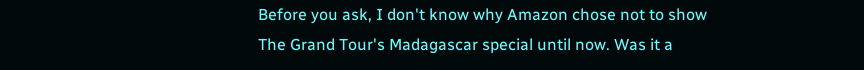Before you ask, I don't know why Amazon chose not to show The Grand Tour's Madagascar special until now. Was it a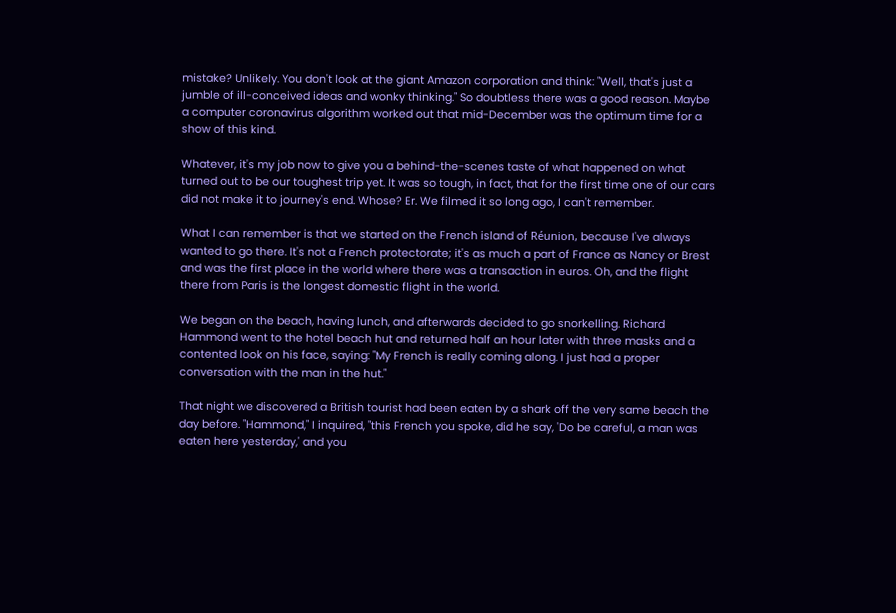mistake? Unlikely. You don't look at the giant Amazon corporation and think: "Well, that's just a jumble of ill-conceived ideas and wonky thinking." So doubtless there was a good reason. Maybe a computer coronavirus algorithm worked out that mid-December was the optimum time for a show of this kind.

Whatever, it's my job now to give you a behind-the-scenes taste of what happened on what turned out to be our toughest trip yet. It was so tough, in fact, that for the first time one of our cars did not make it to journey's end. Whose? Er. We filmed it so long ago, I can't remember.

What I can remember is that we started on the French island of Réunion, because I've always wanted to go there. It's not a French protectorate; it's as much a part of France as Nancy or Brest and was the first place in the world where there was a transaction in euros. Oh, and the flight there from Paris is the longest domestic flight in the world.

We began on the beach, having lunch, and afterwards decided to go snorkelling. Richard Hammond went to the hotel beach hut and returned half an hour later with three masks and a contented look on his face, saying: "My French is really coming along. I just had a proper conversation with the man in the hut."

That night we discovered a British tourist had been eaten by a shark off the very same beach the day before. "Hammond," I inquired, "this French you spoke, did he say, 'Do be careful, a man was eaten here yesterday,' and you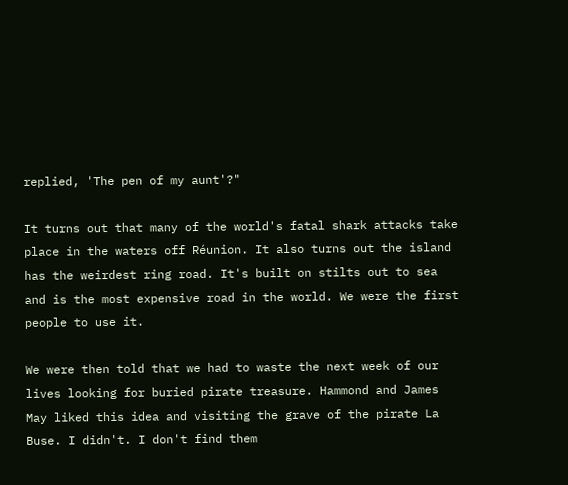replied, 'The pen of my aunt'?"

It turns out that many of the world's fatal shark attacks take place in the waters off Réunion. It also turns out the island has the weirdest ring road. It's built on stilts out to sea and is the most expensive road in the world. We were the first people to use it.

We were then told that we had to waste the next week of our lives looking for buried pirate treasure. Hammond and James May liked this idea and visiting the grave of the pirate La Buse. I didn't. I don't find them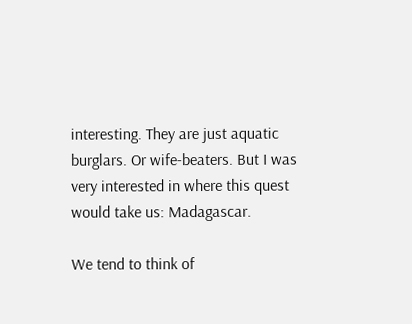interesting. They are just aquatic burglars. Or wife-beaters. But I was very interested in where this quest would take us: Madagascar.

We tend to think of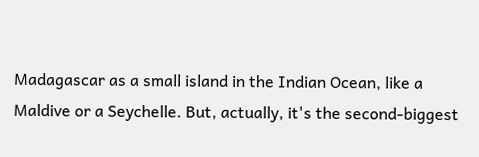Madagascar as a small island in the Indian Ocean, like a Maldive or a Seychelle. But, actually, it's the second-biggest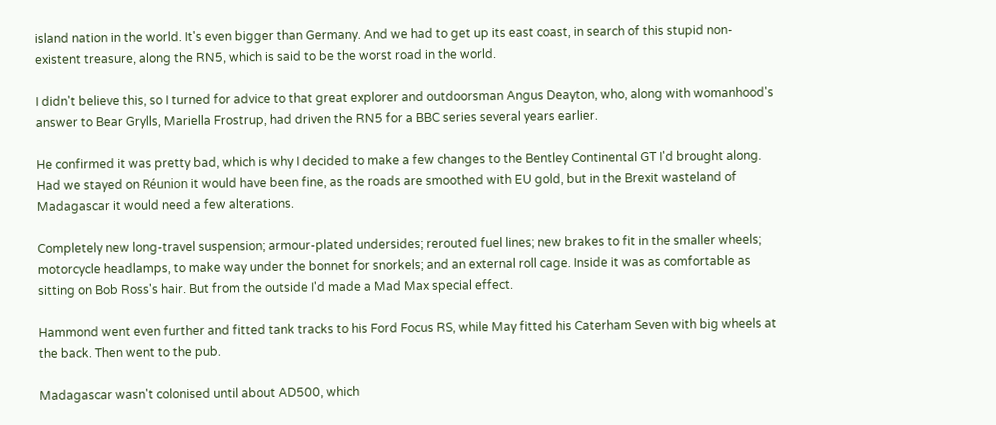island nation in the world. It's even bigger than Germany. And we had to get up its east coast, in search of this stupid non-existent treasure, along the RN5, which is said to be the worst road in the world.

I didn't believe this, so I turned for advice to that great explorer and outdoorsman Angus Deayton, who, along with womanhood's answer to Bear Grylls, Mariella Frostrup, had driven the RN5 for a BBC series several years earlier.

He confirmed it was pretty bad, which is why I decided to make a few changes to the Bentley Continental GT I'd brought along. Had we stayed on Réunion it would have been fine, as the roads are smoothed with EU gold, but in the Brexit wasteland of Madagascar it would need a few alterations.

Completely new long-travel suspension; armour-plated undersides; rerouted fuel lines; new brakes to fit in the smaller wheels; motorcycle headlamps, to make way under the bonnet for snorkels; and an external roll cage. Inside it was as comfortable as sitting on Bob Ross's hair. But from the outside I'd made a Mad Max special effect.

Hammond went even further and fitted tank tracks to his Ford Focus RS, while May fitted his Caterham Seven with big wheels at the back. Then went to the pub.

Madagascar wasn't colonised until about AD500, which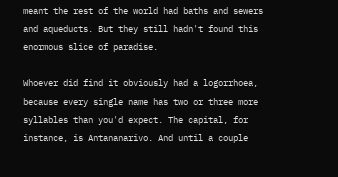meant the rest of the world had baths and sewers and aqueducts. But they still hadn't found this enormous slice of paradise.

Whoever did find it obviously had a logorrhoea, because every single name has two or three more syllables than you'd expect. The capital, for instance, is Antananarivo. And until a couple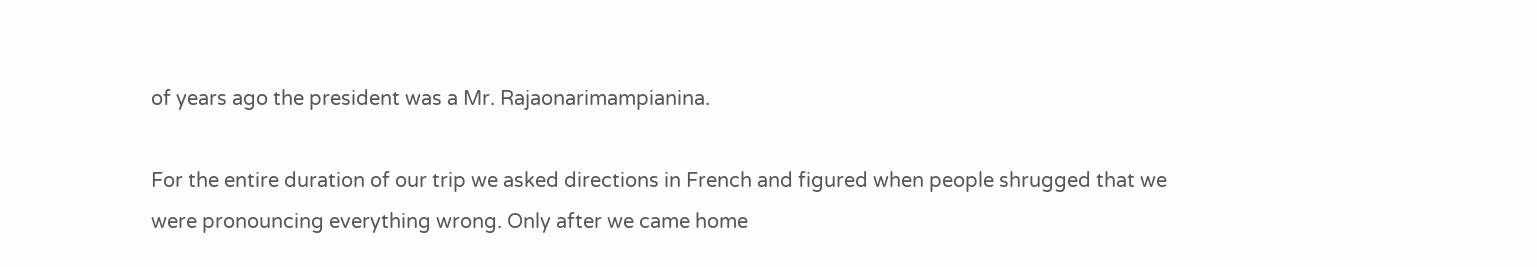of years ago the president was a Mr. Rajaonarimampianina.

For the entire duration of our trip we asked directions in French and figured when people shrugged that we were pronouncing everything wrong. Only after we came home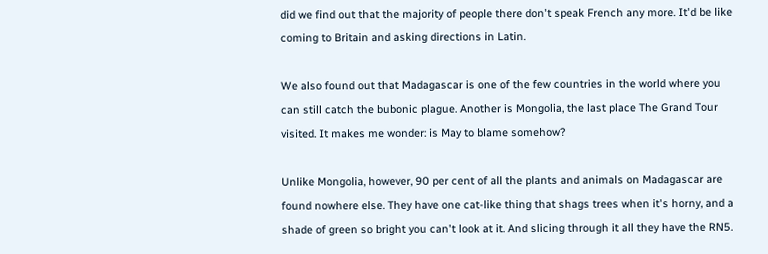did we find out that the majority of people there don't speak French any more. It'd be like coming to Britain and asking directions in Latin.

We also found out that Madagascar is one of the few countries in the world where you can still catch the bubonic plague. Another is Mongolia, the last place The Grand Tour visited. It makes me wonder: is May to blame somehow?

Unlike Mongolia, however, 90 per cent of all the plants and animals on Madagascar are found nowhere else. They have one cat-like thing that shags trees when it's horny, and a shade of green so bright you can't look at it. And slicing through it all they have the RN5.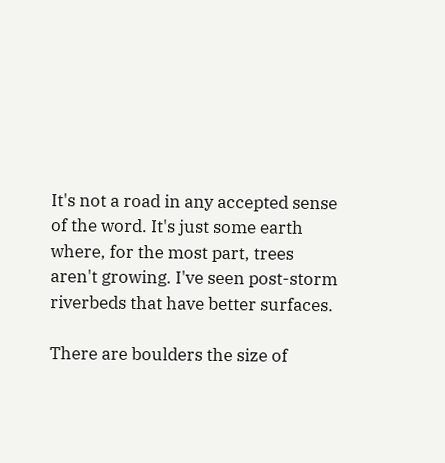It's not a road in any accepted sense of the word. It's just some earth where, for the most part, trees aren't growing. I've seen post-storm riverbeds that have better surfaces.

There are boulders the size of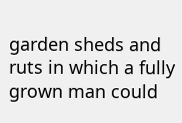garden sheds and ruts in which a fully grown man could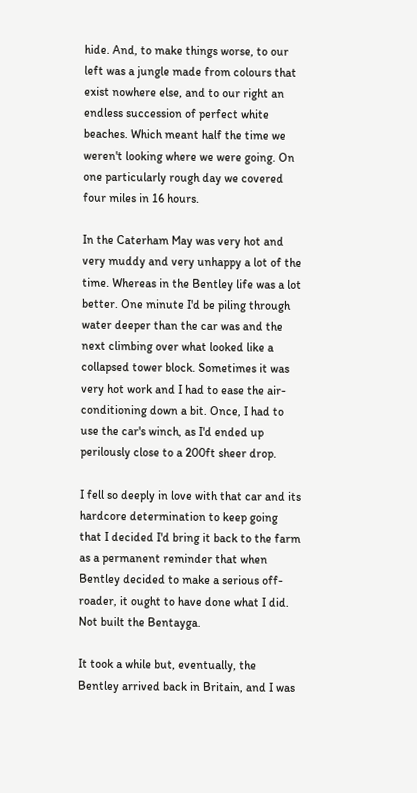hide. And, to make things worse, to our left was a jungle made from colours that exist nowhere else, and to our right an endless succession of perfect white beaches. Which meant half the time we weren't looking where we were going. On one particularly rough day we covered four miles in 16 hours.

In the Caterham May was very hot and very muddy and very unhappy a lot of the time. Whereas in the Bentley life was a lot better. One minute I'd be piling through water deeper than the car was and the next climbing over what looked like a collapsed tower block. Sometimes it was very hot work and I had to ease the air-conditioning down a bit. Once, I had to use the car's winch, as I'd ended up perilously close to a 200ft sheer drop.

I fell so deeply in love with that car and its hardcore determination to keep going that I decided I'd bring it back to the farm as a permanent reminder that when Bentley decided to make a serious off-roader, it ought to have done what I did. Not built the Bentayga.

It took a while but, eventually, the Bentley arrived back in Britain, and I was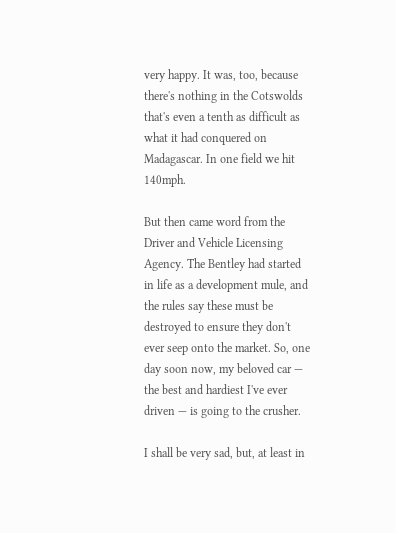very happy. It was, too, because there's nothing in the Cotswolds that's even a tenth as difficult as what it had conquered on Madagascar. In one field we hit 140mph.

But then came word from the Driver and Vehicle Licensing Agency. The Bentley had started in life as a development mule, and the rules say these must be destroyed to ensure they don't ever seep onto the market. So, one day soon now, my beloved car — the best and hardiest I've ever driven — is going to the crusher.

I shall be very sad, but, at least in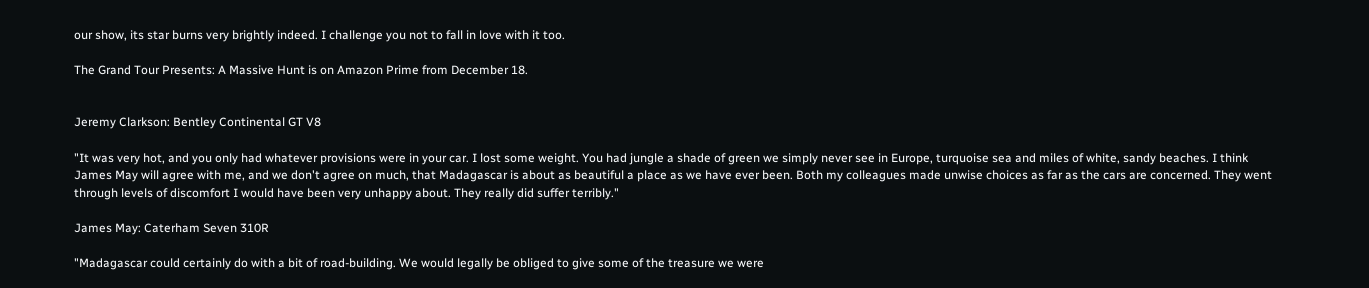our show, its star burns very brightly indeed. I challenge you not to fall in love with it too.

The Grand Tour Presents: A Massive Hunt is on Amazon Prime from December 18.


Jeremy Clarkson: Bentley Continental GT V8

"It was very hot, and you only had whatever provisions were in your car. I lost some weight. You had jungle a shade of green we simply never see in Europe, turquoise sea and miles of white, sandy beaches. I think James May will agree with me, and we don't agree on much, that Madagascar is about as beautiful a place as we have ever been. Both my colleagues made unwise choices as far as the cars are concerned. They went through levels of discomfort I would have been very unhappy about. They really did suffer terribly."

James May: Caterham Seven 310R

"Madagascar could certainly do with a bit of road-building. We would legally be obliged to give some of the treasure we were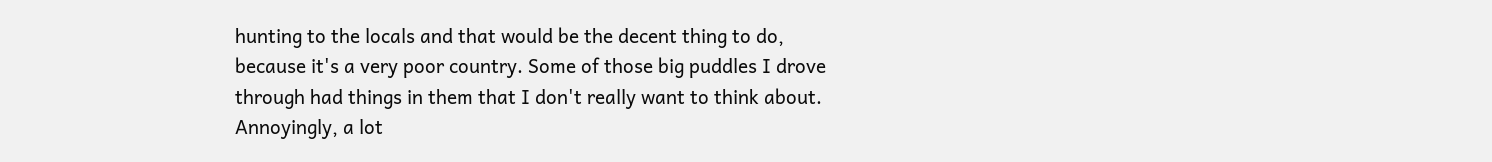hunting to the locals and that would be the decent thing to do, because it's a very poor country. Some of those big puddles I drove through had things in them that I don't really want to think about. Annoyingly, a lot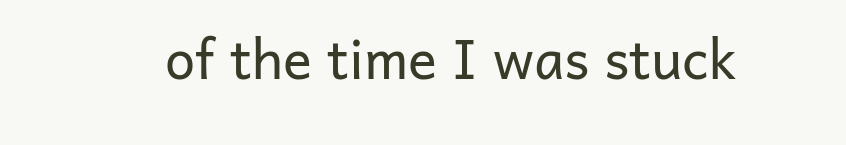of the time I was stuck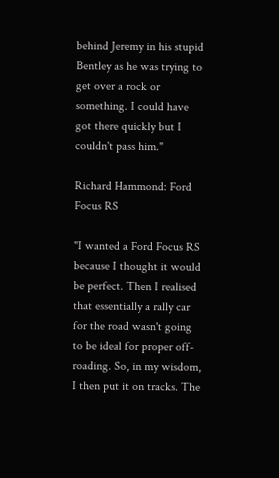behind Jeremy in his stupid Bentley as he was trying to get over a rock or something. I could have got there quickly but I couldn't pass him."

Richard Hammond: Ford Focus RS

"I wanted a Ford Focus RS because I thought it would be perfect. Then I realised that essentially a rally car for the road wasn't going to be ideal for proper off-roading. So, in my wisdom, I then put it on tracks. The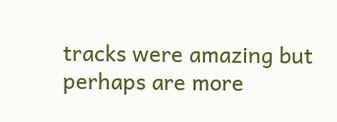tracks were amazing but perhaps are more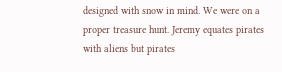designed with snow in mind. We were on a proper treasure hunt. Jeremy equates pirates with aliens but pirates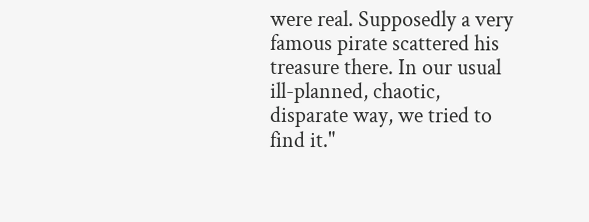were real. Supposedly a very famous pirate scattered his treasure there. In our usual ill-planned, chaotic, disparate way, we tried to find it."